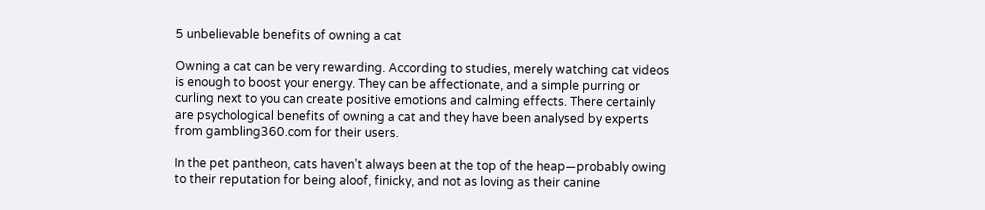5 unbelievable benefits of owning a cat

Owning a cat can be very rewarding. According to studies, merely watching cat videos is enough to boost your energy. They can be affectionate, and a simple purring or curling next to you can create positive emotions and calming effects. There certainly are psychological benefits of owning a cat and they have been analysed by experts from gambling360.com for their users.

In the pet pantheon, cats haven’t always been at the top of the heap—probably owing to their reputation for being aloof, finicky, and not as loving as their canine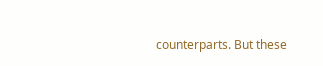counterparts. But these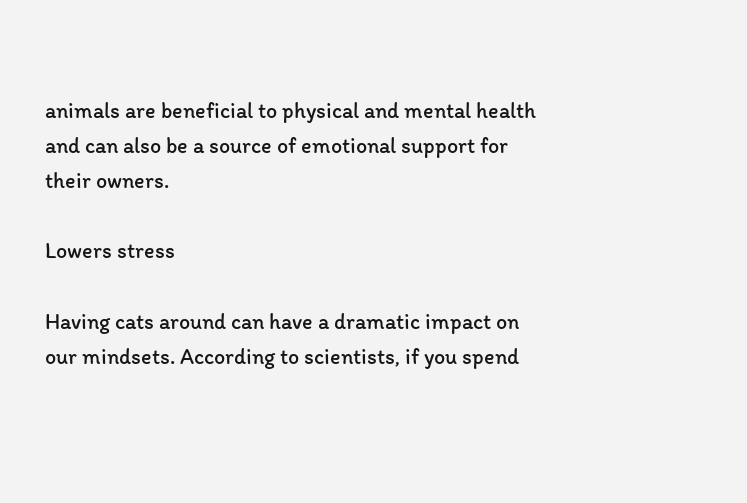animals are beneficial to physical and mental health and can also be a source of emotional support for their owners.

Lowers stress

Having cats around can have a dramatic impact on our mindsets. According to scientists, if you spend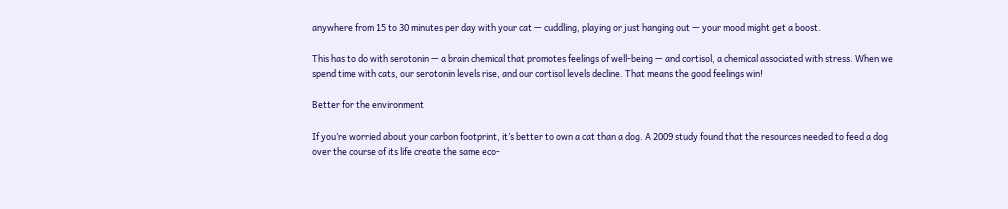anywhere from 15 to 30 minutes per day with your cat — cuddling, playing or just hanging out — your mood might get a boost.

This has to do with serotonin — a brain chemical that promotes feelings of well-being — and cortisol, a chemical associated with stress. When we spend time with cats, our serotonin levels rise, and our cortisol levels decline. That means the good feelings win!

Better for the environment

If you’re worried about your carbon footprint, it’s better to own a cat than a dog. A 2009 study found that the resources needed to feed a dog over the course of its life create the same eco-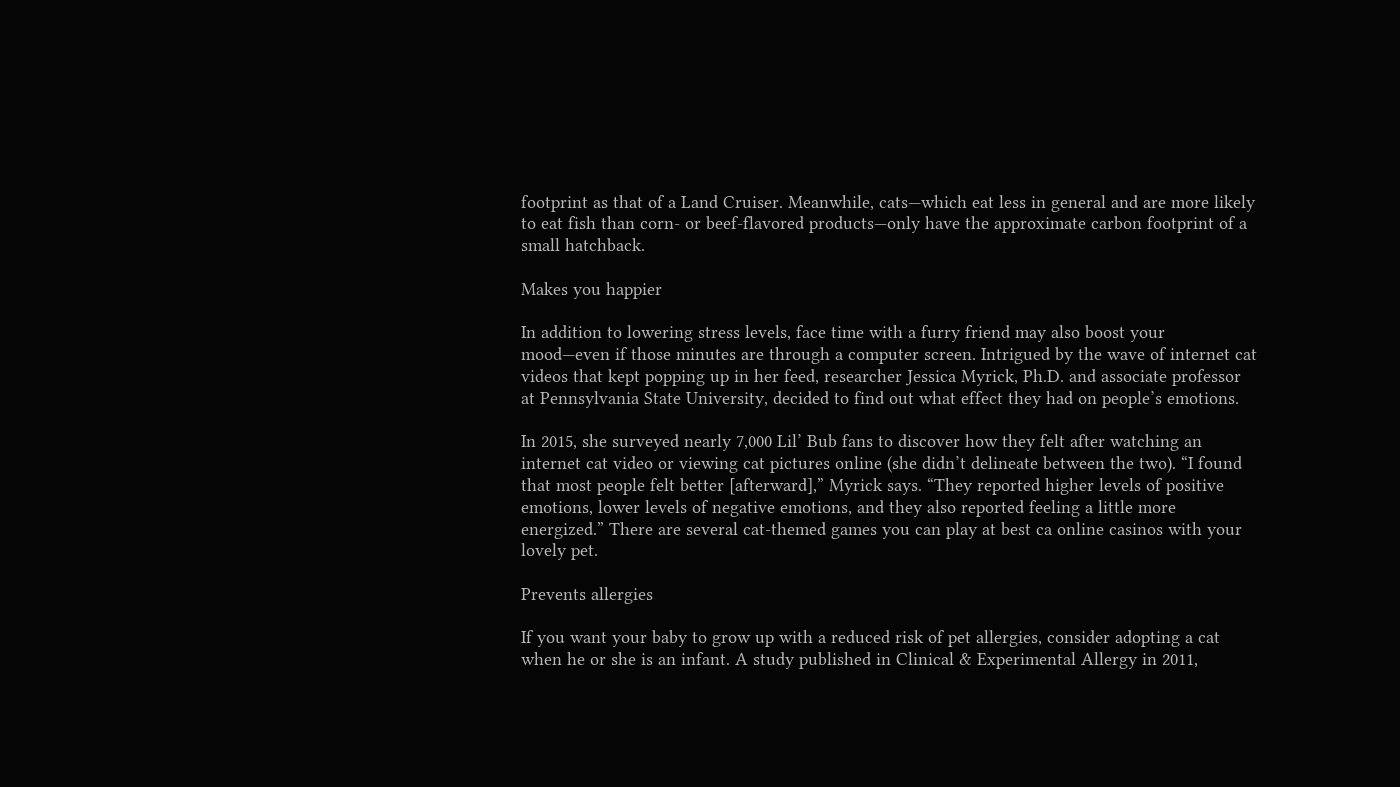footprint as that of a Land Cruiser. Meanwhile, cats—which eat less in general and are more likely to eat fish than corn- or beef-flavored products—only have the approximate carbon footprint of a small hatchback.

Makes you happier

In addition to lowering stress levels, face time with a furry friend may also boost your mood—even if those minutes are through a computer screen. Intrigued by the wave of internet cat videos that kept popping up in her feed, researcher Jessica Myrick, Ph.D. and associate professor at Pennsylvania State University, decided to find out what effect they had on people’s emotions.

In 2015, she surveyed nearly 7,000 Lil’ Bub fans to discover how they felt after watching an internet cat video or viewing cat pictures online (she didn’t delineate between the two). “I found that most people felt better [afterward],” Myrick says. “They reported higher levels of positive emotions, lower levels of negative emotions, and they also reported feeling a little more energized.” There are several cat-themed games you can play at best ca online casinos with your lovely pet.

Prevents allergies

If you want your baby to grow up with a reduced risk of pet allergies, consider adopting a cat when he or she is an infant. A study published in Clinical & Experimental Allergy in 2011,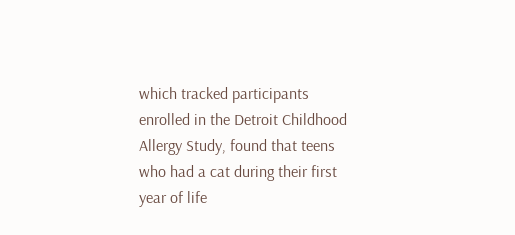which tracked participants enrolled in the Detroit Childhood Allergy Study, found that teens who had a cat during their first year of life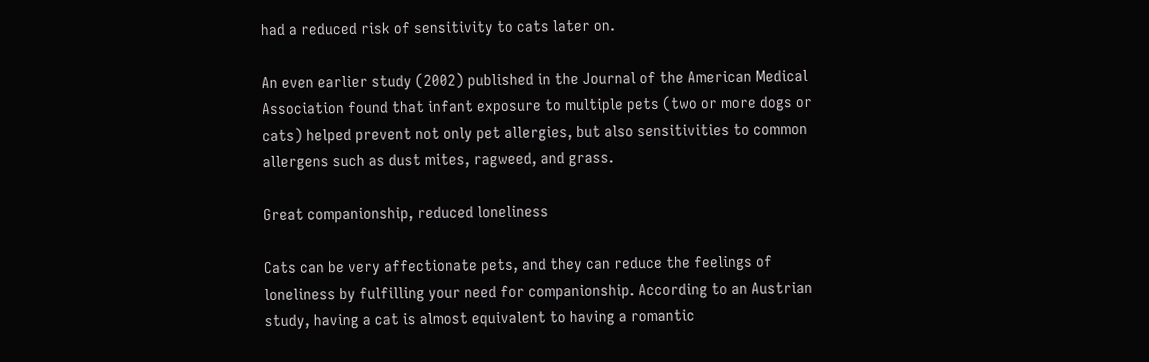had a reduced risk of sensitivity to cats later on.

An even earlier study (2002) published in the Journal of the American Medical Association found that infant exposure to multiple pets (two or more dogs or cats) helped prevent not only pet allergies, but also sensitivities to common allergens such as dust mites, ragweed, and grass.

Great companionship, reduced loneliness

Cats can be very affectionate pets, and they can reduce the feelings of loneliness by fulfilling your need for companionship. According to an Austrian study, having a cat is almost equivalent to having a romantic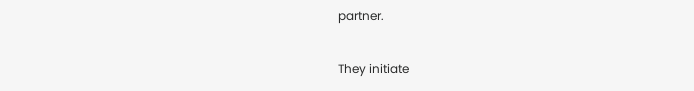partner.

They initiate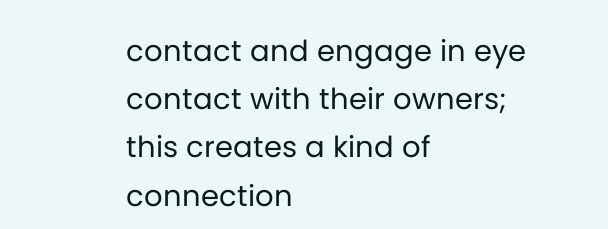contact and engage in eye contact with their owners; this creates a kind of connection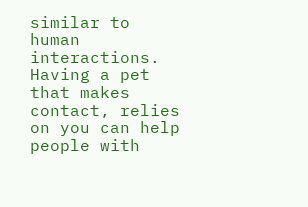similar to human interactions. Having a pet that makes contact, relies on you can help people with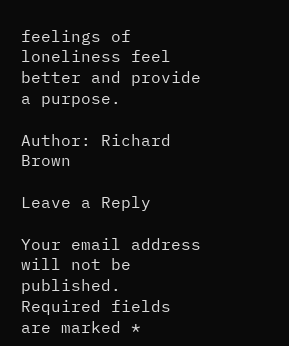feelings of loneliness feel better and provide a purpose.

Author: Richard Brown

Leave a Reply

Your email address will not be published. Required fields are marked *